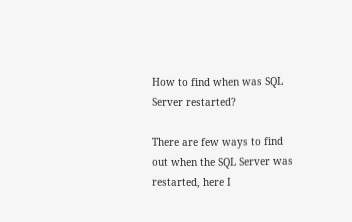How to find when was SQL Server restarted?

There are few ways to find out when the SQL Server was restarted, here I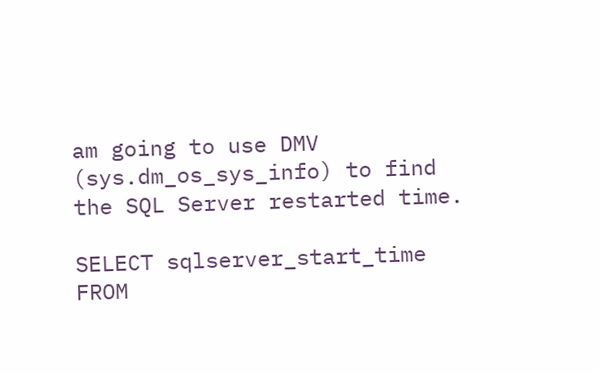am going to use DMV (sys.dm_os_sys_info) to find the SQL Server restarted time.

SELECT sqlserver_start_time FROM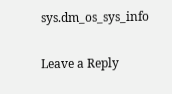sys.dm_os_sys_info

Leave a Reply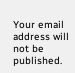Your email address will not be published.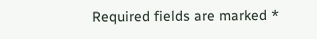Required fields are marked *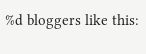%d bloggers like this: